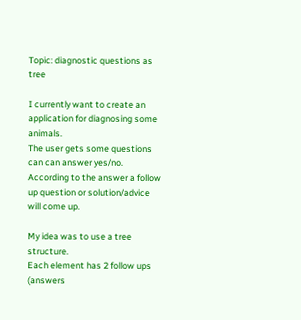Topic: diagnostic questions as tree

I currently want to create an application for diagnosing some animals.
The user gets some questions can can answer yes/no.
According to the answer a follow up question or solution/advice will come up.

My idea was to use a tree structure.
Each element has 2 follow ups (answers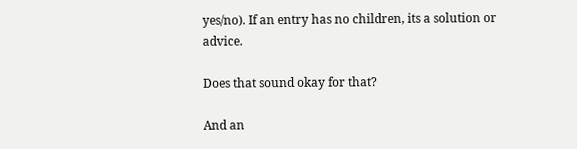yes/no). If an entry has no children, its a solution or advice.

Does that sound okay for that?

And an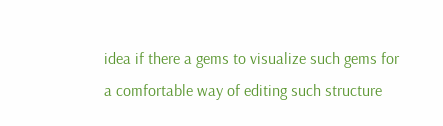idea if there a gems to visualize such gems for a comfortable way of editing such structure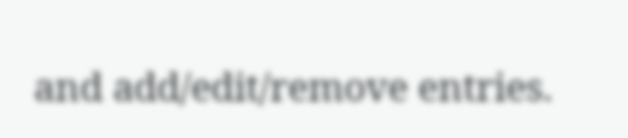and add/edit/remove entries.